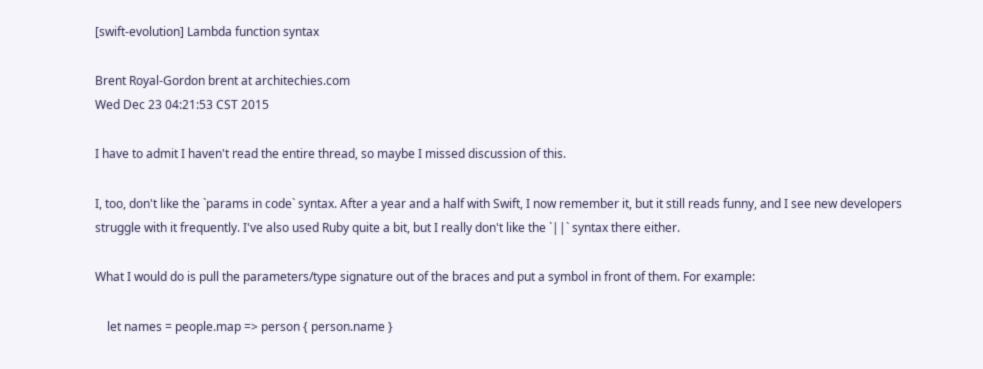[swift-evolution] Lambda function syntax

Brent Royal-Gordon brent at architechies.com
Wed Dec 23 04:21:53 CST 2015

I have to admit I haven't read the entire thread, so maybe I missed discussion of this.

I, too, don't like the `params in code` syntax. After a year and a half with Swift, I now remember it, but it still reads funny, and I see new developers struggle with it frequently. I've also used Ruby quite a bit, but I really don't like the `||` syntax there either.

What I would do is pull the parameters/type signature out of the braces and put a symbol in front of them. For example:

    let names = people.map => person { person.name }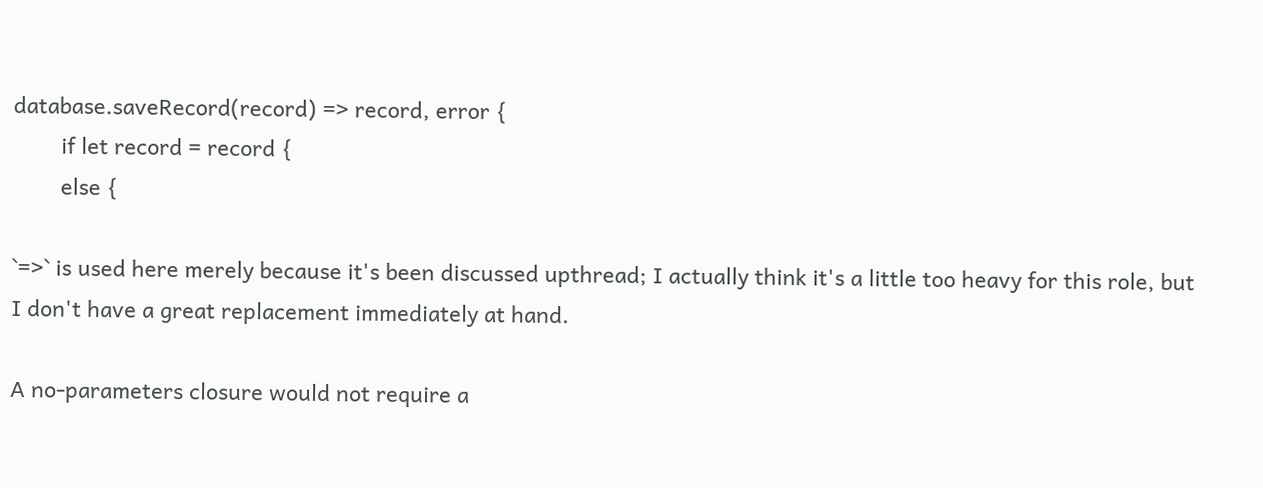database.saveRecord(record) => record, error {
        if let record = record {
        else {

`=>` is used here merely because it's been discussed upthread; I actually think it's a little too heavy for this role, but I don't have a great replacement immediately at hand.

A no-parameters closure would not require a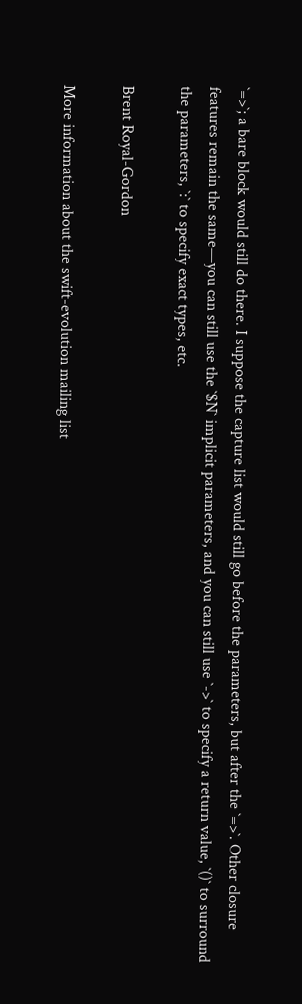`=>`; a bare block would still do there. I suppose the capture list would still go before the parameters, but after the `=>`. Other closure features remain the same—you can still use the `$N` implicit parameters, and you can still use `->` to specify a return value, `()` to surround the parameters, `:` to specify exact types, etc.

Brent Royal-Gordon

More information about the swift-evolution mailing list